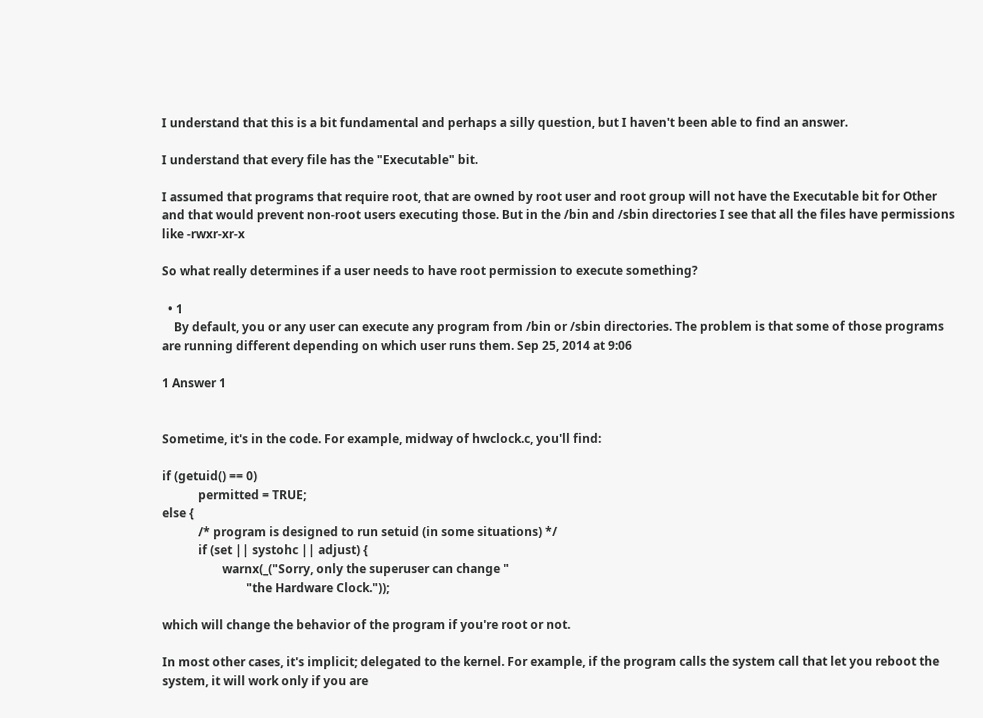I understand that this is a bit fundamental and perhaps a silly question, but I haven't been able to find an answer.

I understand that every file has the "Executable" bit.

I assumed that programs that require root, that are owned by root user and root group will not have the Executable bit for Other and that would prevent non-root users executing those. But in the /bin and /sbin directories I see that all the files have permissions like -rwxr-xr-x

So what really determines if a user needs to have root permission to execute something?

  • 1
    By default, you or any user can execute any program from /bin or /sbin directories. The problem is that some of those programs are running different depending on which user runs them. Sep 25, 2014 at 9:06

1 Answer 1


Sometime, it's in the code. For example, midway of hwclock.c, you'll find:

if (getuid() == 0)
            permitted = TRUE;
else {
            /* program is designed to run setuid (in some situations) */
            if (set || systohc || adjust) {
                    warnx(_("Sorry, only the superuser can change "
                            "the Hardware Clock."));

which will change the behavior of the program if you're root or not.

In most other cases, it's implicit; delegated to the kernel. For example, if the program calls the system call that let you reboot the system, it will work only if you are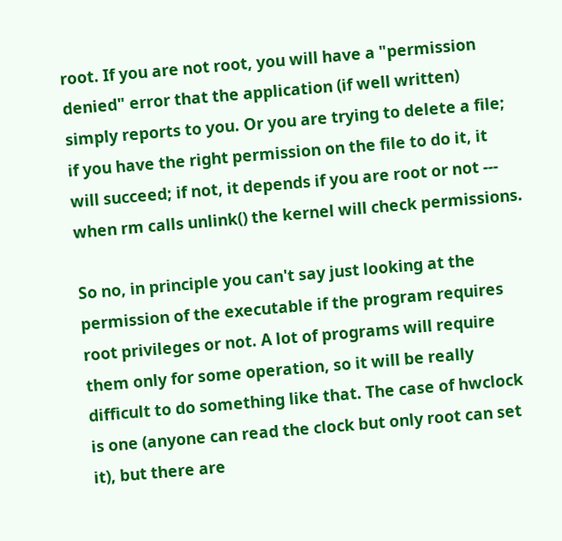root. If you are not root, you will have a "permission denied" error that the application (if well written) simply reports to you. Or you are trying to delete a file; if you have the right permission on the file to do it, it will succeed; if not, it depends if you are root or not --- when rm calls unlink() the kernel will check permissions.

So no, in principle you can't say just looking at the permission of the executable if the program requires root privileges or not. A lot of programs will require them only for some operation, so it will be really difficult to do something like that. The case of hwclock is one (anyone can read the clock but only root can set it), but there are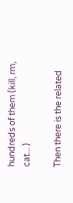hundreds of them (kill, rm, cat... )

Then there is the related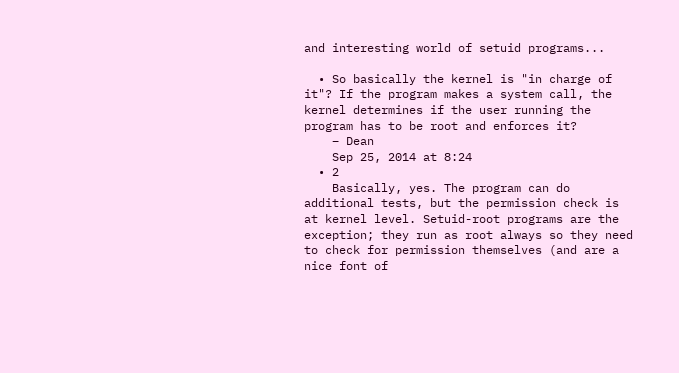and interesting world of setuid programs...

  • So basically the kernel is "in charge of it"? If the program makes a system call, the kernel determines if the user running the program has to be root and enforces it?
    – Dean
    Sep 25, 2014 at 8:24
  • 2
    Basically, yes. The program can do additional tests, but the permission check is at kernel level. Setuid-root programs are the exception; they run as root always so they need to check for permission themselves (and are a nice font of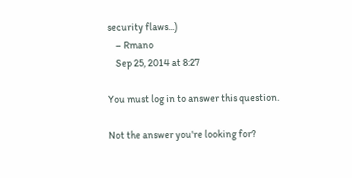security flaws...)
    – Rmano
    Sep 25, 2014 at 8:27

You must log in to answer this question.

Not the answer you're looking for?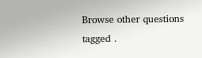Browse other questions tagged .